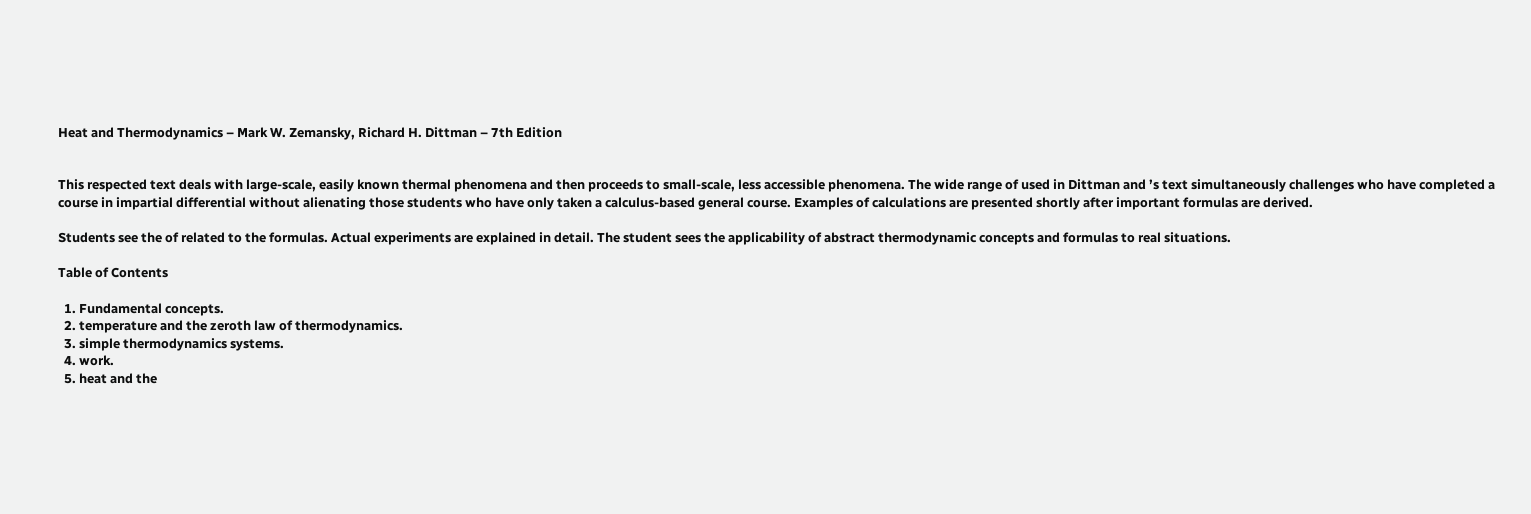Heat and Thermodynamics – Mark W. Zemansky, Richard H. Dittman – 7th Edition


This respected text deals with large-scale, easily known thermal phenomena and then proceeds to small-scale, less accessible phenomena. The wide range of used in Dittman and ’s text simultaneously challenges who have completed a course in impartial differential without alienating those students who have only taken a calculus-based general course. Examples of calculations are presented shortly after important formulas are derived.

Students see the of related to the formulas. Actual experiments are explained in detail. The student sees the applicability of abstract thermodynamic concepts and formulas to real situations.

Table of Contents

  1. Fundamental concepts.
  2. temperature and the zeroth law of thermodynamics.
  3. simple thermodynamics systems.
  4. work.
  5. heat and the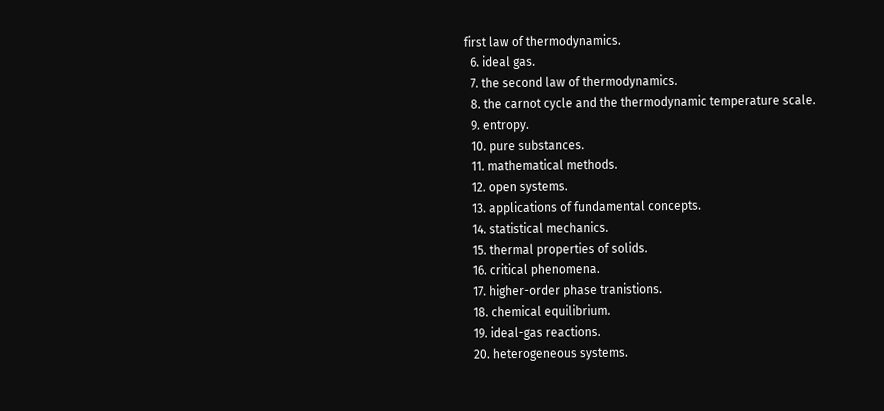first law of thermodynamics.
  6. ideal gas.
  7. the second law of thermodynamics.
  8. the carnot cycle and the thermodynamic temperature scale.
  9. entropy.
  10. pure substances.
  11. mathematical methods.
  12. open systems.
  13. applications of fundamental concepts.
  14. statistical mechanics.
  15. thermal properties of solids.
  16. critical phenomena.
  17. higher-order phase tranistions.
  18. chemical equilibrium.
  19. ideal-gas reactions.
  20. heterogeneous systems.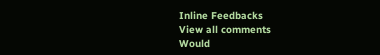Inline Feedbacks
View all comments
Would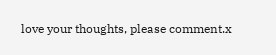love your thoughts, please comment.x